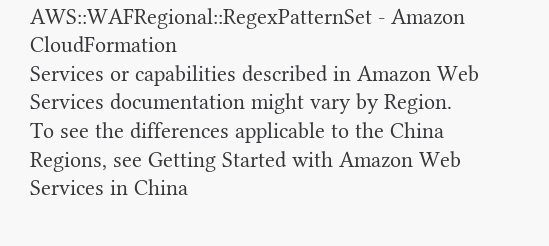AWS::WAFRegional::RegexPatternSet - Amazon CloudFormation
Services or capabilities described in Amazon Web Services documentation might vary by Region. To see the differences applicable to the China Regions, see Getting Started with Amazon Web Services in China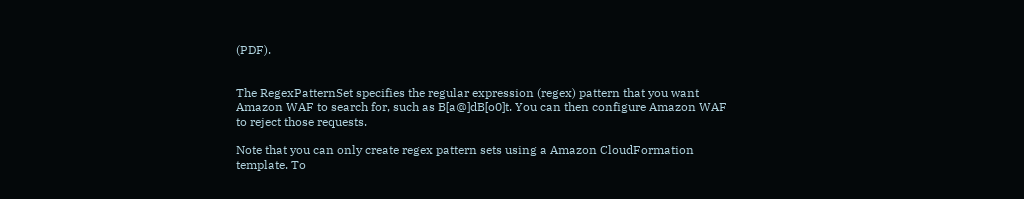(PDF).


The RegexPatternSet specifies the regular expression (regex) pattern that you want Amazon WAF to search for, such as B[a@]dB[o0]t. You can then configure Amazon WAF to reject those requests.

Note that you can only create regex pattern sets using a Amazon CloudFormation template. To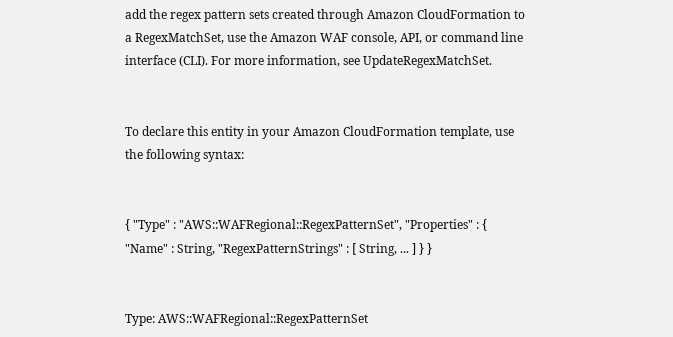add the regex pattern sets created through Amazon CloudFormation to a RegexMatchSet, use the Amazon WAF console, API, or command line interface (CLI). For more information, see UpdateRegexMatchSet.


To declare this entity in your Amazon CloudFormation template, use the following syntax:


{ "Type" : "AWS::WAFRegional::RegexPatternSet", "Properties" : { "Name" : String, "RegexPatternStrings" : [ String, ... ] } }


Type: AWS::WAFRegional::RegexPatternSet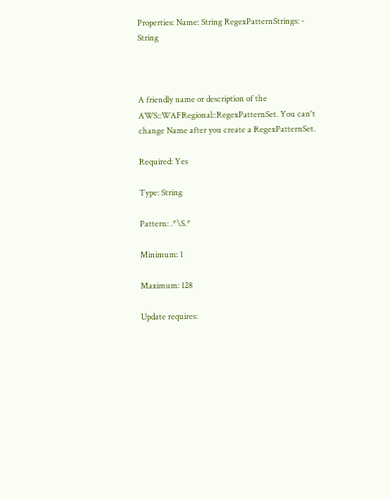Properties: Name: String RegexPatternStrings: - String



A friendly name or description of the AWS::WAFRegional::RegexPatternSet. You can't change Name after you create a RegexPatternSet.

Required: Yes

Type: String

Pattern: .*\S.*

Minimum: 1

Maximum: 128

Update requires: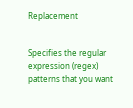Replacement


Specifies the regular expression (regex) patterns that you want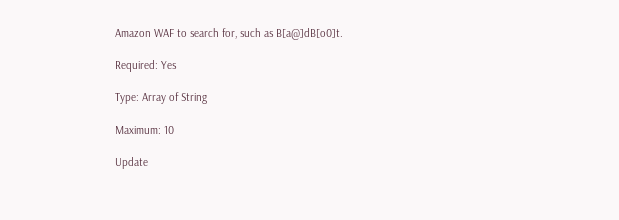Amazon WAF to search for, such as B[a@]dB[o0]t.

Required: Yes

Type: Array of String

Maximum: 10

Update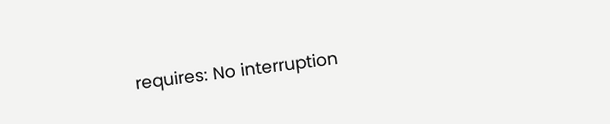requires: No interruption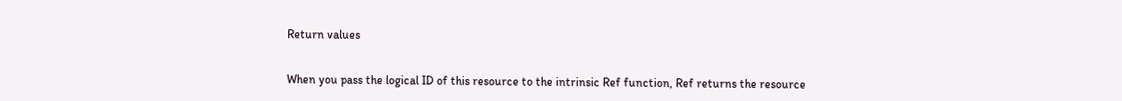Return values


When you pass the logical ID of this resource to the intrinsic Ref function, Ref returns the resource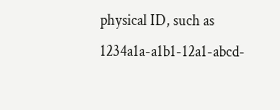physical ID, such as 1234a1a-a1b1-12a1-abcd-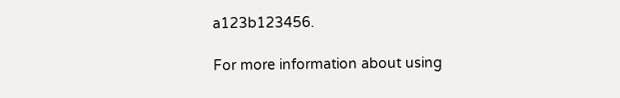a123b123456.

For more information about using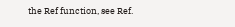the Ref function, see Ref.